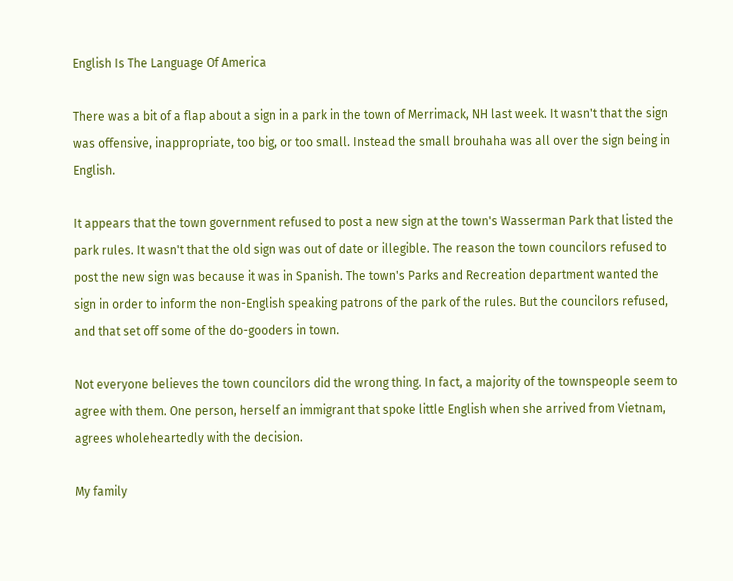English Is The Language Of America

There was a bit of a flap about a sign in a park in the town of Merrimack, NH last week. It wasn't that the sign was offensive, inappropriate, too big, or too small. Instead the small brouhaha was all over the sign being in English.

It appears that the town government refused to post a new sign at the town's Wasserman Park that listed the park rules. It wasn't that the old sign was out of date or illegible. The reason the town councilors refused to post the new sign was because it was in Spanish. The town's Parks and Recreation department wanted the sign in order to inform the non-English speaking patrons of the park of the rules. But the councilors refused, and that set off some of the do-gooders in town.

Not everyone believes the town councilors did the wrong thing. In fact, a majority of the townspeople seem to agree with them. One person, herself an immigrant that spoke little English when she arrived from Vietnam, agrees wholeheartedly with the decision.

My family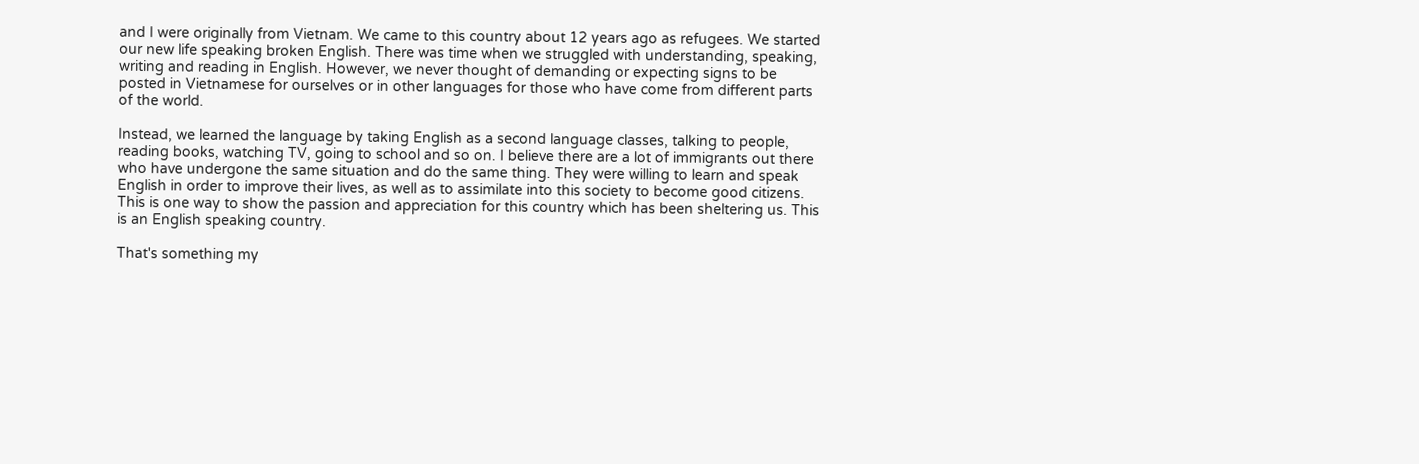and I were originally from Vietnam. We came to this country about 12 years ago as refugees. We started our new life speaking broken English. There was time when we struggled with understanding, speaking, writing and reading in English. However, we never thought of demanding or expecting signs to be posted in Vietnamese for ourselves or in other languages for those who have come from different parts of the world.

Instead, we learned the language by taking English as a second language classes, talking to people, reading books, watching TV, going to school and so on. I believe there are a lot of immigrants out there who have undergone the same situation and do the same thing. They were willing to learn and speak English in order to improve their lives, as well as to assimilate into this society to become good citizens. This is one way to show the passion and appreciation for this country which has been sheltering us. This is an English speaking country.

That's something my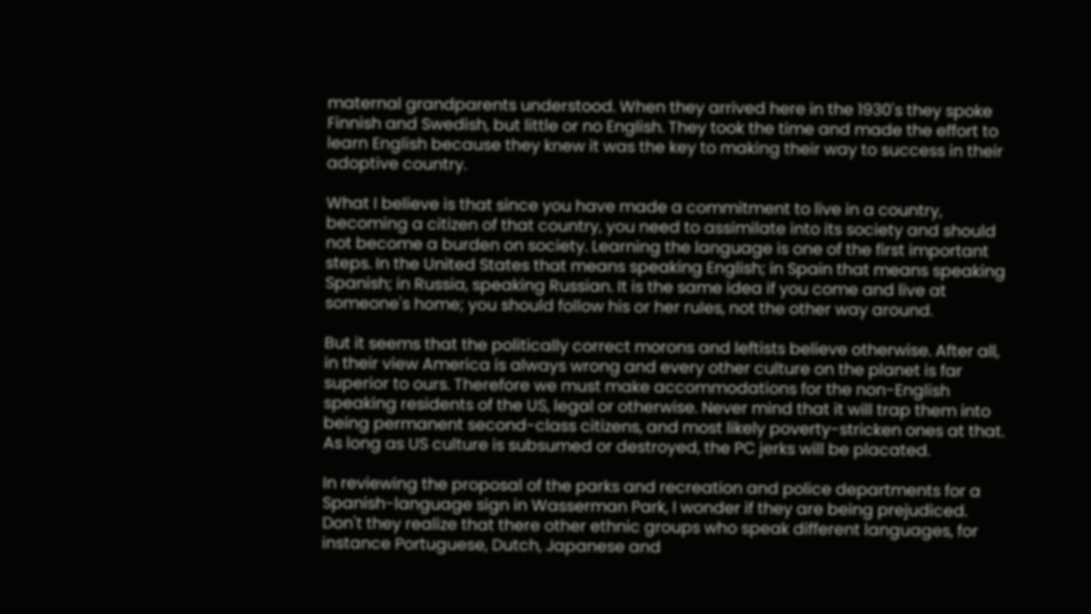maternal grandparents understood. When they arrived here in the 1930's they spoke Finnish and Swedish, but little or no English. They took the time and made the effort to learn English because they knew it was the key to making their way to success in their adoptive country.

What I believe is that since you have made a commitment to live in a country, becoming a citizen of that country, you need to assimilate into its society and should not become a burden on society. Learning the language is one of the first important steps. In the United States that means speaking English; in Spain that means speaking Spanish; in Russia, speaking Russian. It is the same idea if you come and live at someone's home; you should follow his or her rules, not the other way around.

But it seems that the politically correct morons and leftists believe otherwise. After all, in their view America is always wrong and every other culture on the planet is far superior to ours. Therefore we must make accommodations for the non-English speaking residents of the US, legal or otherwise. Never mind that it will trap them into being permanent second-class citizens, and most likely poverty-stricken ones at that. As long as US culture is subsumed or destroyed, the PC jerks will be placated.

In reviewing the proposal of the parks and recreation and police departments for a Spanish-language sign in Wasserman Park, I wonder if they are being prejudiced. Don't they realize that there other ethnic groups who speak different languages, for instance Portuguese, Dutch, Japanese and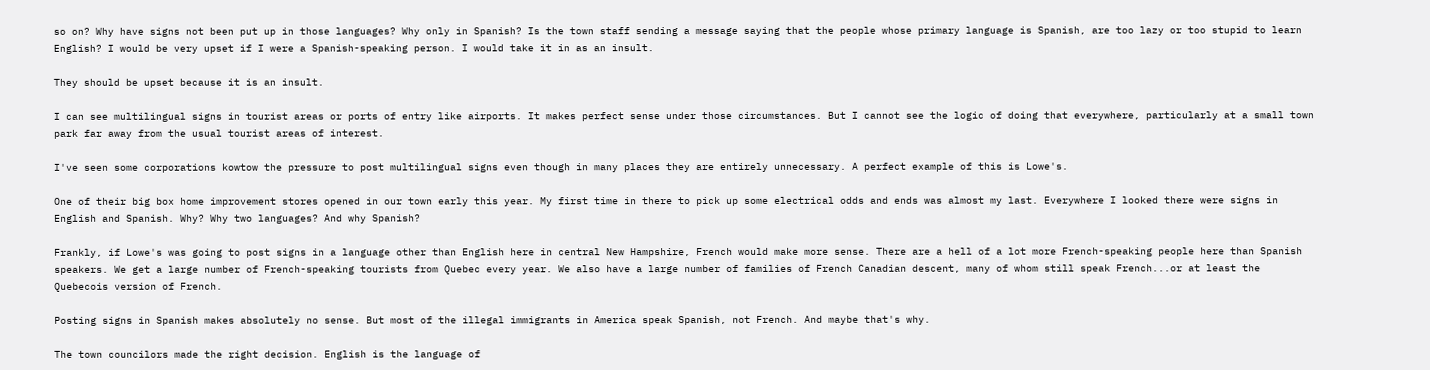so on? Why have signs not been put up in those languages? Why only in Spanish? Is the town staff sending a message saying that the people whose primary language is Spanish, are too lazy or too stupid to learn English? I would be very upset if I were a Spanish-speaking person. I would take it in as an insult.

They should be upset because it is an insult.

I can see multilingual signs in tourist areas or ports of entry like airports. It makes perfect sense under those circumstances. But I cannot see the logic of doing that everywhere, particularly at a small town park far away from the usual tourist areas of interest.

I've seen some corporations kowtow the pressure to post multilingual signs even though in many places they are entirely unnecessary. A perfect example of this is Lowe's.

One of their big box home improvement stores opened in our town early this year. My first time in there to pick up some electrical odds and ends was almost my last. Everywhere I looked there were signs in English and Spanish. Why? Why two languages? And why Spanish?

Frankly, if Lowe's was going to post signs in a language other than English here in central New Hampshire, French would make more sense. There are a hell of a lot more French-speaking people here than Spanish speakers. We get a large number of French-speaking tourists from Quebec every year. We also have a large number of families of French Canadian descent, many of whom still speak French...or at least the Quebecois version of French.

Posting signs in Spanish makes absolutely no sense. But most of the illegal immigrants in America speak Spanish, not French. And maybe that's why.

The town councilors made the right decision. English is the language of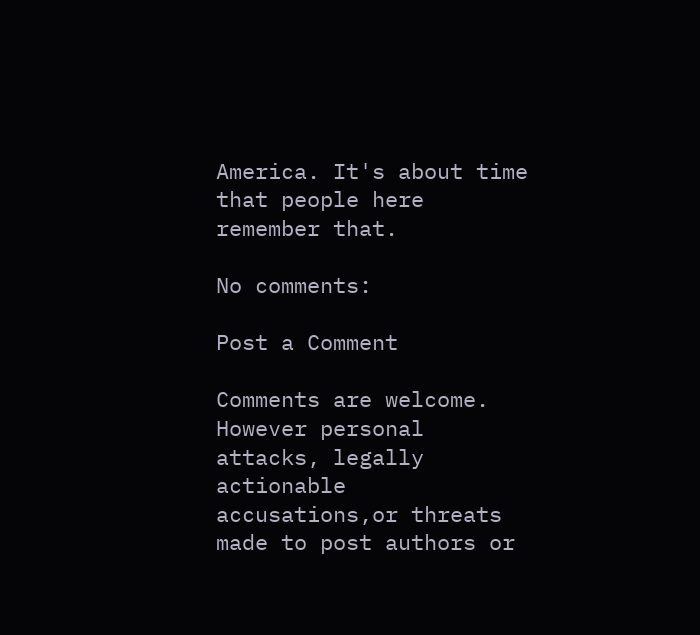America. It's about time that people here remember that.

No comments:

Post a Comment

Comments are welcome. However personal attacks, legally actionable accusations,or threats made to post authors or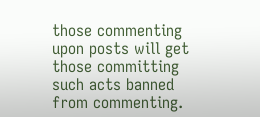those commenting upon posts will get those committing such acts banned from commenting.